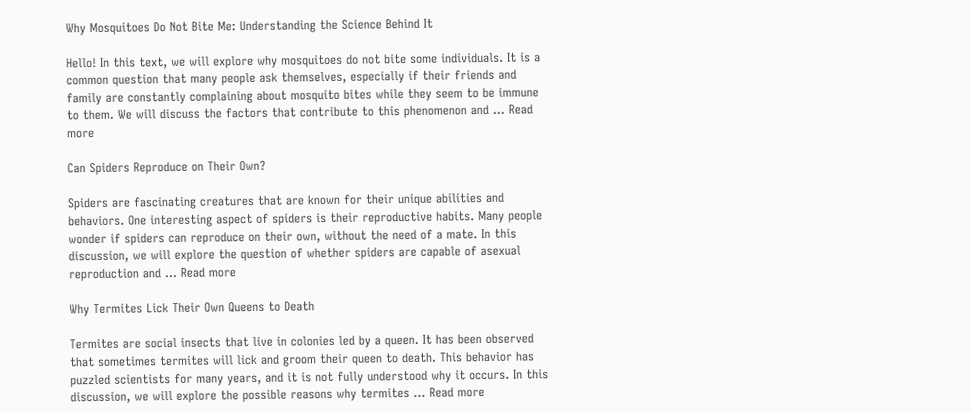Why Mosquitoes Do Not Bite Me: Understanding the Science Behind It

Hello! In this text, we will explore why mosquitoes do not bite some individuals. It is a common question that many people ask themselves, especially if their friends and family are constantly complaining about mosquito bites while they seem to be immune to them. We will discuss the factors that contribute to this phenomenon and … Read more

Can Spiders Reproduce on Their Own?

Spiders are fascinating creatures that are known for their unique abilities and behaviors. One interesting aspect of spiders is their reproductive habits. Many people wonder if spiders can reproduce on their own, without the need of a mate. In this discussion, we will explore the question of whether spiders are capable of asexual reproduction and … Read more

Why Termites Lick Their Own Queens to Death

Termites are social insects that live in colonies led by a queen. It has been observed that sometimes termites will lick and groom their queen to death. This behavior has puzzled scientists for many years, and it is not fully understood why it occurs. In this discussion, we will explore the possible reasons why termites … Read more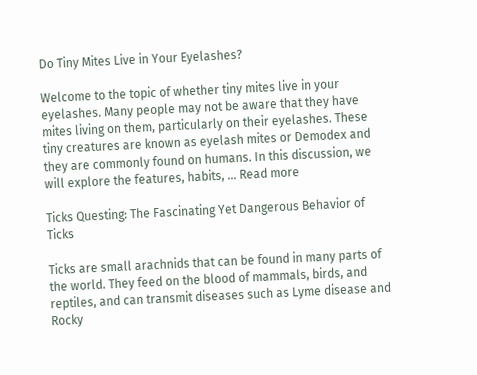Do Tiny Mites Live in Your Eyelashes?

Welcome to the topic of whether tiny mites live in your eyelashes. Many people may not be aware that they have mites living on them, particularly on their eyelashes. These tiny creatures are known as eyelash mites or Demodex and they are commonly found on humans. In this discussion, we will explore the features, habits, … Read more

Ticks Questing: The Fascinating Yet Dangerous Behavior of Ticks

Ticks are small arachnids that can be found in many parts of the world. They feed on the blood of mammals, birds, and reptiles, and can transmit diseases such as Lyme disease and Rocky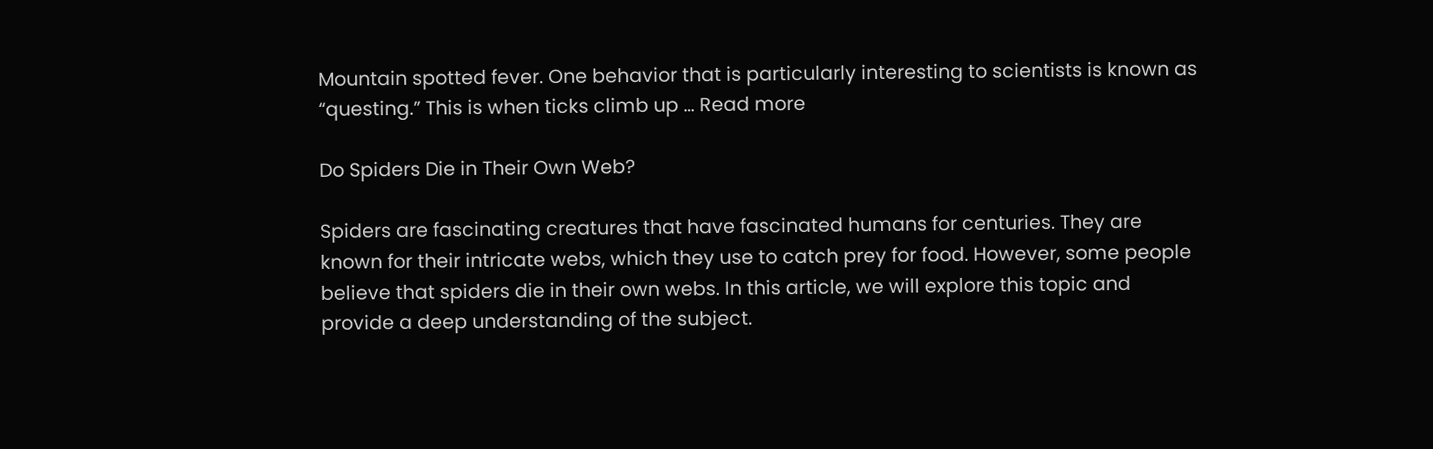Mountain spotted fever. One behavior that is particularly interesting to scientists is known as “questing.” This is when ticks climb up … Read more

Do Spiders Die in Their Own Web?

Spiders are fascinating creatures that have fascinated humans for centuries. They are known for their intricate webs, which they use to catch prey for food. However, some people believe that spiders die in their own webs. In this article, we will explore this topic and provide a deep understanding of the subject.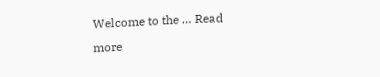Welcome to the … Read more